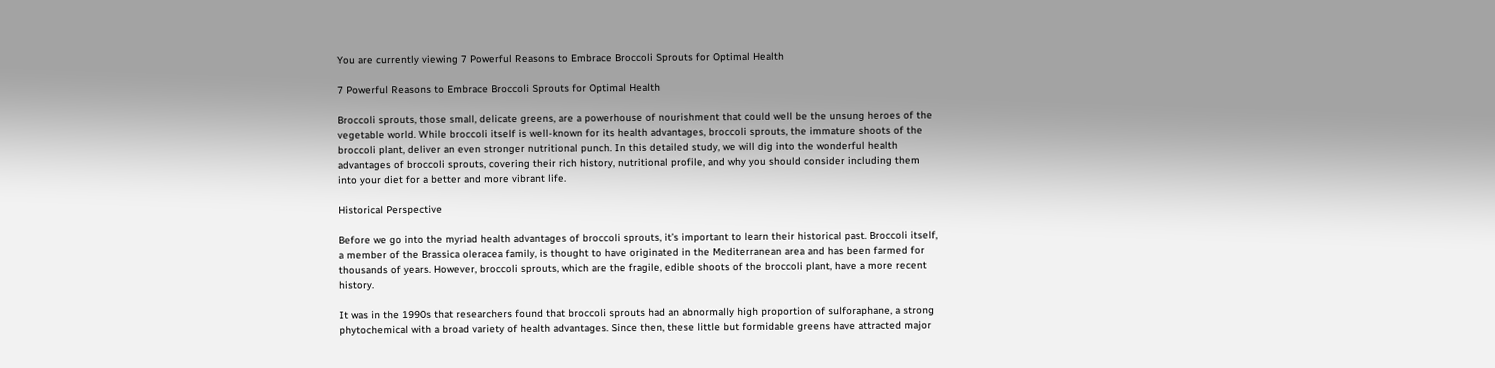You are currently viewing 7 Powerful Reasons to Embrace Broccoli Sprouts for Optimal Health

7 Powerful Reasons to Embrace Broccoli Sprouts for Optimal Health

Broccoli sprouts, those small, delicate greens, are a powerhouse of nourishment that could well be the unsung heroes of the vegetable world. While broccoli itself is well-known for its health advantages, broccoli sprouts, the immature shoots of the broccoli plant, deliver an even stronger nutritional punch. In this detailed study, we will dig into the wonderful health advantages of broccoli sprouts, covering their rich history, nutritional profile, and why you should consider including them into your diet for a better and more vibrant life.

Historical Perspective

Before we go into the myriad health advantages of broccoli sprouts, it’s important to learn their historical past. Broccoli itself, a member of the Brassica oleracea family, is thought to have originated in the Mediterranean area and has been farmed for thousands of years. However, broccoli sprouts, which are the fragile, edible shoots of the broccoli plant, have a more recent history.

It was in the 1990s that researchers found that broccoli sprouts had an abnormally high proportion of sulforaphane, a strong phytochemical with a broad variety of health advantages. Since then, these little but formidable greens have attracted major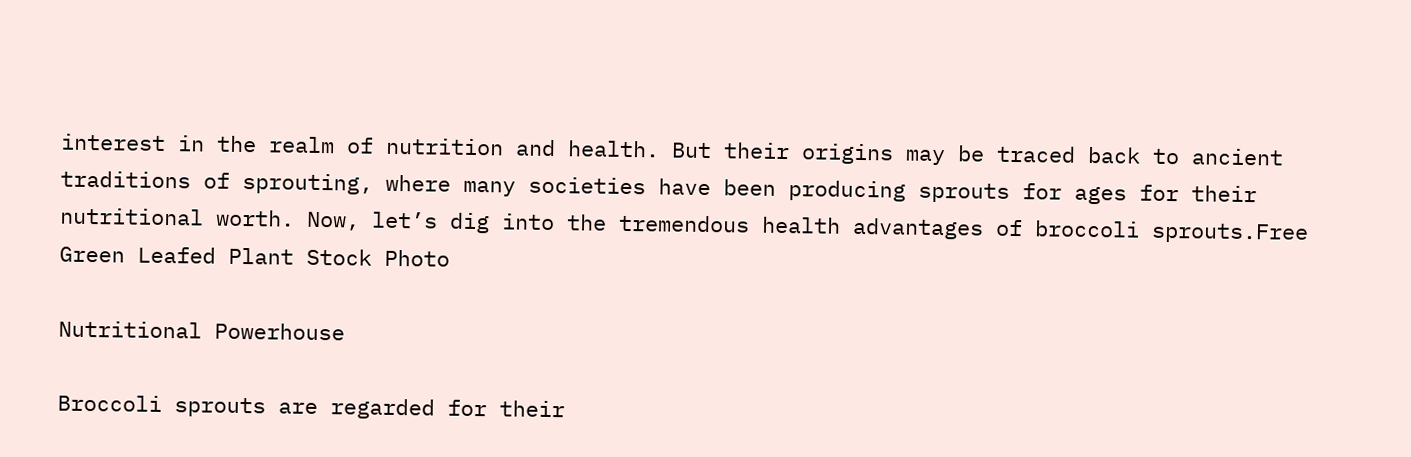interest in the realm of nutrition and health. But their origins may be traced back to ancient traditions of sprouting, where many societies have been producing sprouts for ages for their nutritional worth. Now, let’s dig into the tremendous health advantages of broccoli sprouts.Free Green Leafed Plant Stock Photo

Nutritional Powerhouse

Broccoli sprouts are regarded for their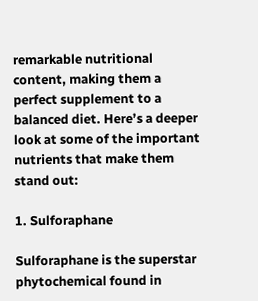remarkable nutritional content, making them a perfect supplement to a balanced diet. Here’s a deeper look at some of the important nutrients that make them stand out:

1. Sulforaphane

Sulforaphane is the superstar phytochemical found in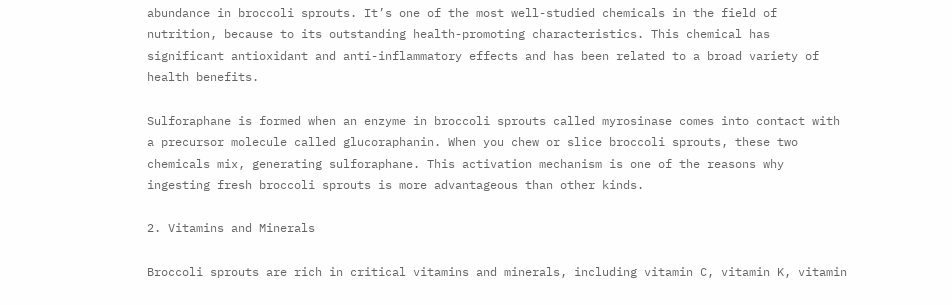abundance in broccoli sprouts. It’s one of the most well-studied chemicals in the field of nutrition, because to its outstanding health-promoting characteristics. This chemical has significant antioxidant and anti-inflammatory effects and has been related to a broad variety of health benefits.

Sulforaphane is formed when an enzyme in broccoli sprouts called myrosinase comes into contact with a precursor molecule called glucoraphanin. When you chew or slice broccoli sprouts, these two chemicals mix, generating sulforaphane. This activation mechanism is one of the reasons why ingesting fresh broccoli sprouts is more advantageous than other kinds.

2. Vitamins and Minerals

Broccoli sprouts are rich in critical vitamins and minerals, including vitamin C, vitamin K, vitamin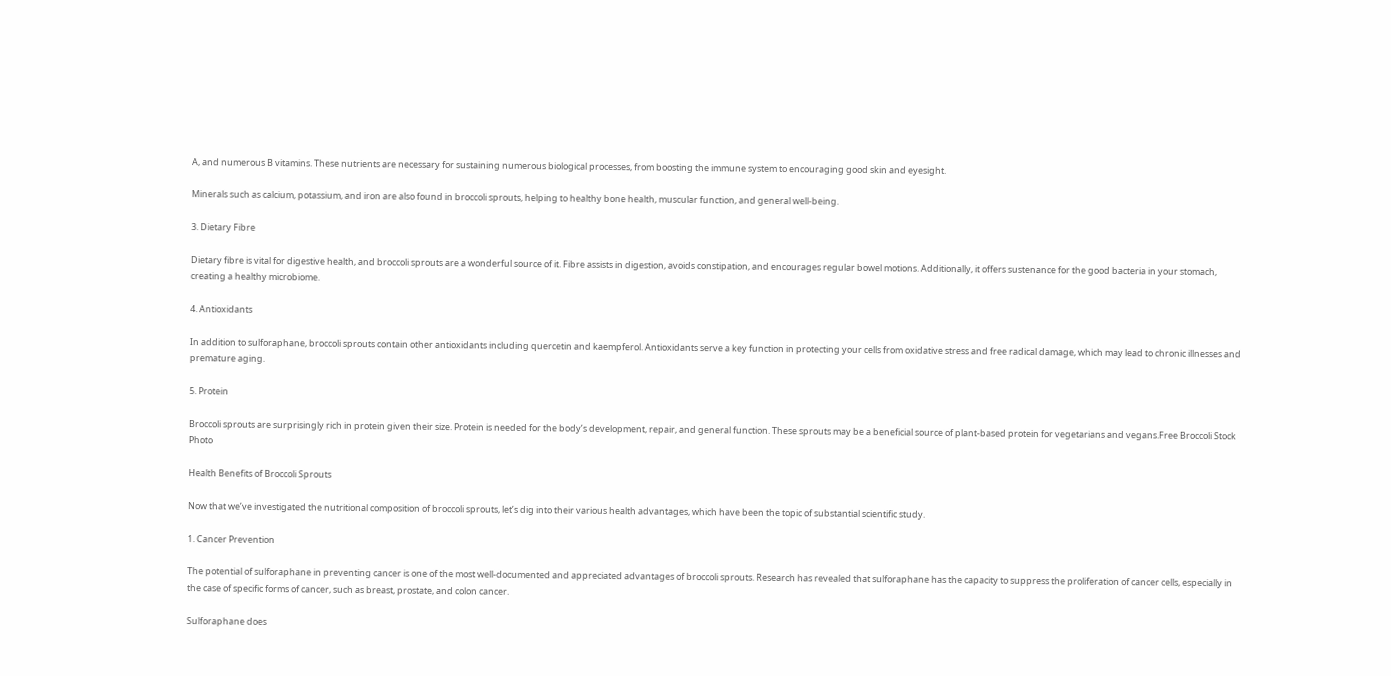A, and numerous B vitamins. These nutrients are necessary for sustaining numerous biological processes, from boosting the immune system to encouraging good skin and eyesight.

Minerals such as calcium, potassium, and iron are also found in broccoli sprouts, helping to healthy bone health, muscular function, and general well-being.

3. Dietary Fibre

Dietary fibre is vital for digestive health, and broccoli sprouts are a wonderful source of it. Fibre assists in digestion, avoids constipation, and encourages regular bowel motions. Additionally, it offers sustenance for the good bacteria in your stomach, creating a healthy microbiome.

4. Antioxidants

In addition to sulforaphane, broccoli sprouts contain other antioxidants including quercetin and kaempferol. Antioxidants serve a key function in protecting your cells from oxidative stress and free radical damage, which may lead to chronic illnesses and premature aging.

5. Protein

Broccoli sprouts are surprisingly rich in protein given their size. Protein is needed for the body’s development, repair, and general function. These sprouts may be a beneficial source of plant-based protein for vegetarians and vegans.Free Broccoli Stock Photo

Health Benefits of Broccoli Sprouts

Now that we’ve investigated the nutritional composition of broccoli sprouts, let’s dig into their various health advantages, which have been the topic of substantial scientific study.

1. Cancer Prevention

The potential of sulforaphane in preventing cancer is one of the most well-documented and appreciated advantages of broccoli sprouts. Research has revealed that sulforaphane has the capacity to suppress the proliferation of cancer cells, especially in the case of specific forms of cancer, such as breast, prostate, and colon cancer.

Sulforaphane does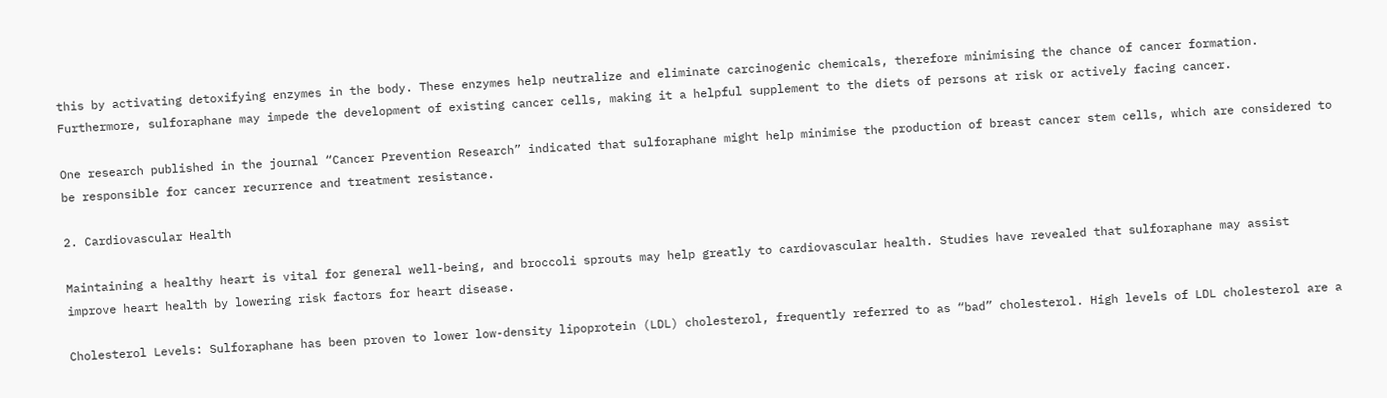this by activating detoxifying enzymes in the body. These enzymes help neutralize and eliminate carcinogenic chemicals, therefore minimising the chance of cancer formation. Furthermore, sulforaphane may impede the development of existing cancer cells, making it a helpful supplement to the diets of persons at risk or actively facing cancer.

One research published in the journal “Cancer Prevention Research” indicated that sulforaphane might help minimise the production of breast cancer stem cells, which are considered to be responsible for cancer recurrence and treatment resistance.

2. Cardiovascular Health

Maintaining a healthy heart is vital for general well-being, and broccoli sprouts may help greatly to cardiovascular health. Studies have revealed that sulforaphane may assist improve heart health by lowering risk factors for heart disease.

Cholesterol Levels: Sulforaphane has been proven to lower low-density lipoprotein (LDL) cholesterol, frequently referred to as “bad” cholesterol. High levels of LDL cholesterol are a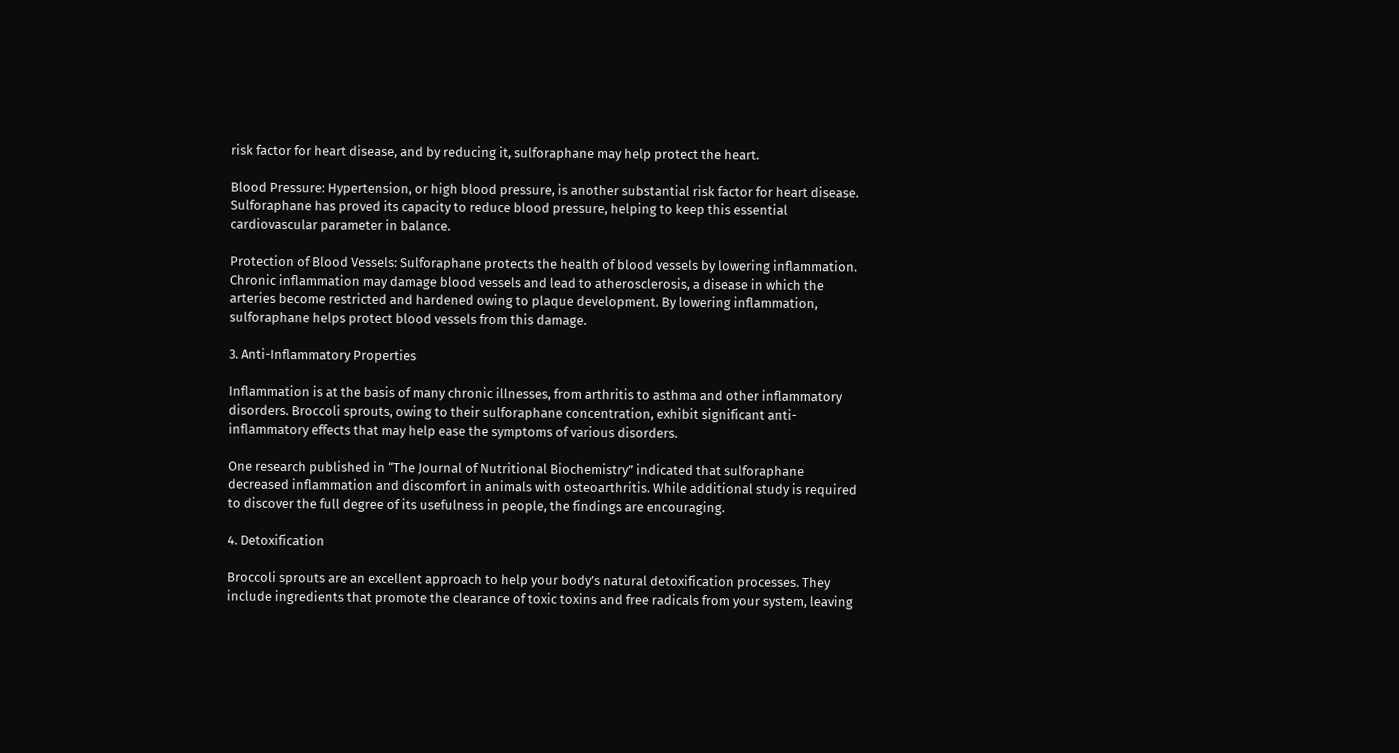risk factor for heart disease, and by reducing it, sulforaphane may help protect the heart.

Blood Pressure: Hypertension, or high blood pressure, is another substantial risk factor for heart disease. Sulforaphane has proved its capacity to reduce blood pressure, helping to keep this essential cardiovascular parameter in balance.

Protection of Blood Vessels: Sulforaphane protects the health of blood vessels by lowering inflammation. Chronic inflammation may damage blood vessels and lead to atherosclerosis, a disease in which the arteries become restricted and hardened owing to plaque development. By lowering inflammation, sulforaphane helps protect blood vessels from this damage.

3. Anti-Inflammatory Properties

Inflammation is at the basis of many chronic illnesses, from arthritis to asthma and other inflammatory disorders. Broccoli sprouts, owing to their sulforaphane concentration, exhibit significant anti-inflammatory effects that may help ease the symptoms of various disorders.

One research published in “The Journal of Nutritional Biochemistry” indicated that sulforaphane decreased inflammation and discomfort in animals with osteoarthritis. While additional study is required to discover the full degree of its usefulness in people, the findings are encouraging.

4. Detoxification

Broccoli sprouts are an excellent approach to help your body’s natural detoxification processes. They include ingredients that promote the clearance of toxic toxins and free radicals from your system, leaving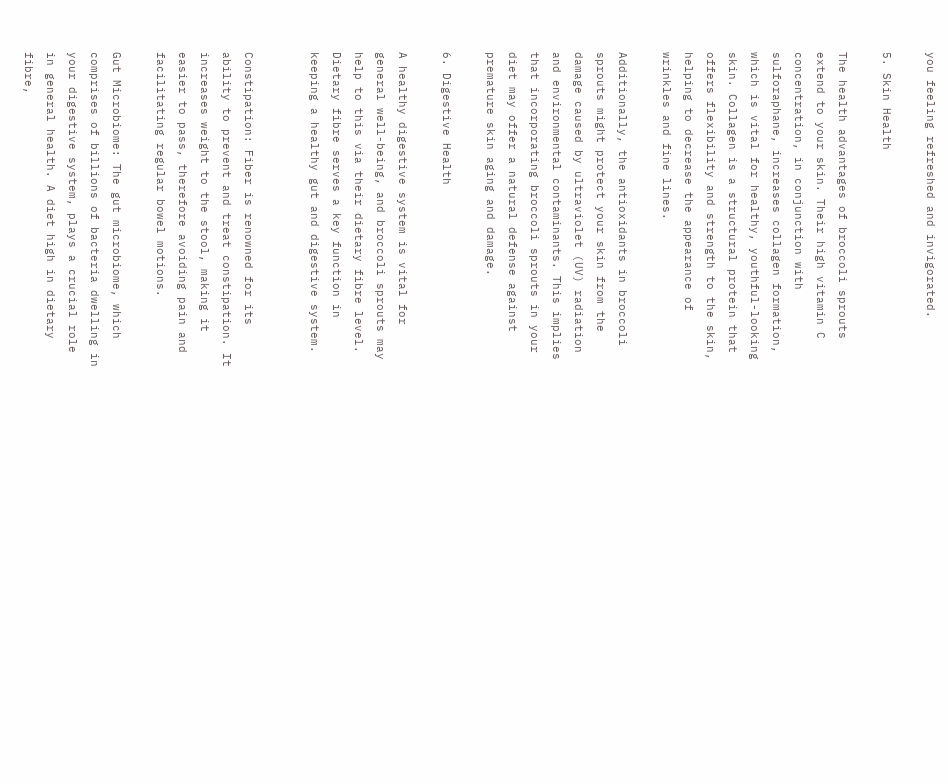you feeling refreshed and invigorated.

5. Skin Health

The health advantages of broccoli sprouts extend to your skin. Their high vitamin C concentration, in conjunction with sulforaphane, increases collagen formation, which is vital for healthy, youthful-looking skin. Collagen is a structural protein that offers flexibility and strength to the skin, helping to decrease the appearance of wrinkles and fine lines.

Additionally, the antioxidants in broccoli sprouts might protect your skin from the damage caused by ultraviolet (UV) radiation and environmental contaminants. This implies that incorporating broccoli sprouts in your diet may offer a natural defense against premature skin aging and damage.

6. Digestive Health

A healthy digestive system is vital for general well-being, and broccoli sprouts may help to this via their dietary fibre level. Dietary fibre serves a key function in keeping a healthy gut and digestive system.


Constipation: Fiber is renowned for its ability to prevent and treat constipation. It increases weight to the stool, making it easier to pass, therefore avoiding pain and facilitating regular bowel motions.

Gut Microbiome: The gut microbiome, which comprises of billions of bacteria dwelling in your digestive system, plays a crucial role in general health. A diet high in dietary fibre,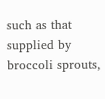such as that supplied by broccoli sprouts,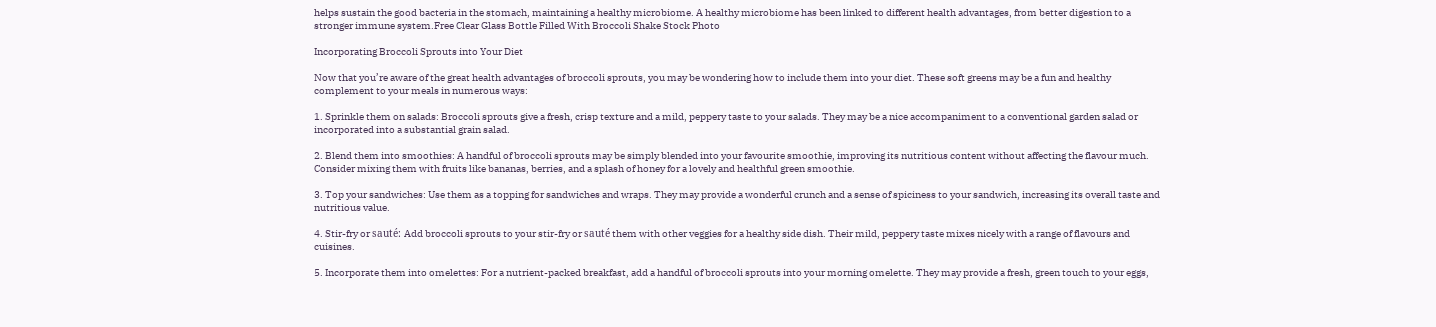helps sustain the good bacteria in the stomach, maintaining a healthy microbiome. A healthy microbiome has been linked to different health advantages, from better digestion to a stronger immune system.Free Clear Glass Bottle Filled With Broccoli Shake Stock Photo

Incorporating Broccoli Sprouts into Your Diet

Now that you’re aware of the great health advantages of broccoli sprouts, you may be wondering how to include them into your diet. These soft greens may be a fun and healthy complement to your meals in numerous ways:

1. Sprinkle them on salads: Broccoli sprouts give a fresh, crisp texture and a mild, peppery taste to your salads. They may be a nice accompaniment to a conventional garden salad or incorporated into a substantial grain salad.

2. Blend them into smoothies: A handful of broccoli sprouts may be simply blended into your favourite smoothie, improving its nutritious content without affecting the flavour much. Consider mixing them with fruits like bananas, berries, and a splash of honey for a lovely and healthful green smoothie.

3. Top your sandwiches: Use them as a topping for sandwiches and wraps. They may provide a wonderful crunch and a sense of spiciness to your sandwich, increasing its overall taste and nutritious value.

4. Stir-fry or sauté: Add broccoli sprouts to your stir-fry or sauté them with other veggies for a healthy side dish. Their mild, peppery taste mixes nicely with a range of flavours and cuisines.

5. Incorporate them into omelettes: For a nutrient-packed breakfast, add a handful of broccoli sprouts into your morning omelette. They may provide a fresh, green touch to your eggs,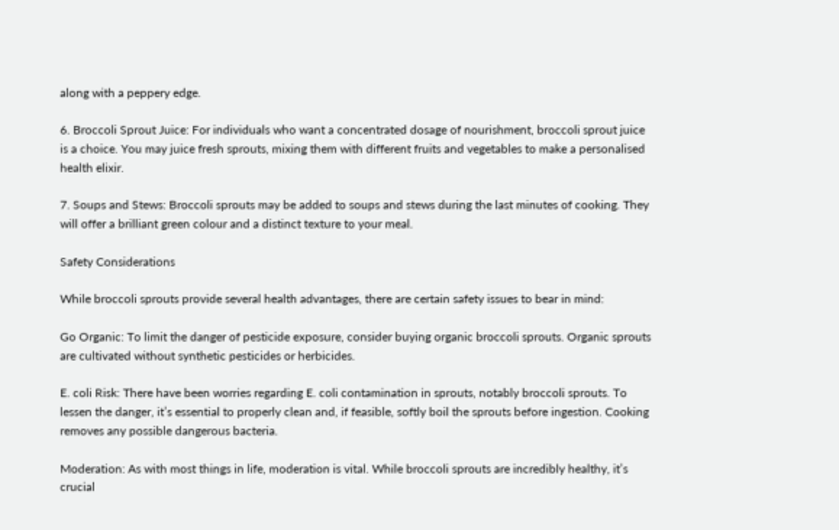along with a peppery edge.

6. Broccoli Sprout Juice: For individuals who want a concentrated dosage of nourishment, broccoli sprout juice is a choice. You may juice fresh sprouts, mixing them with different fruits and vegetables to make a personalised health elixir.

7. Soups and Stews: Broccoli sprouts may be added to soups and stews during the last minutes of cooking. They will offer a brilliant green colour and a distinct texture to your meal.

Safety Considerations

While broccoli sprouts provide several health advantages, there are certain safety issues to bear in mind:

Go Organic: To limit the danger of pesticide exposure, consider buying organic broccoli sprouts. Organic sprouts are cultivated without synthetic pesticides or herbicides.

E. coli Risk: There have been worries regarding E. coli contamination in sprouts, notably broccoli sprouts. To lessen the danger, it’s essential to properly clean and, if feasible, softly boil the sprouts before ingestion. Cooking removes any possible dangerous bacteria.

Moderation: As with most things in life, moderation is vital. While broccoli sprouts are incredibly healthy, it’s crucial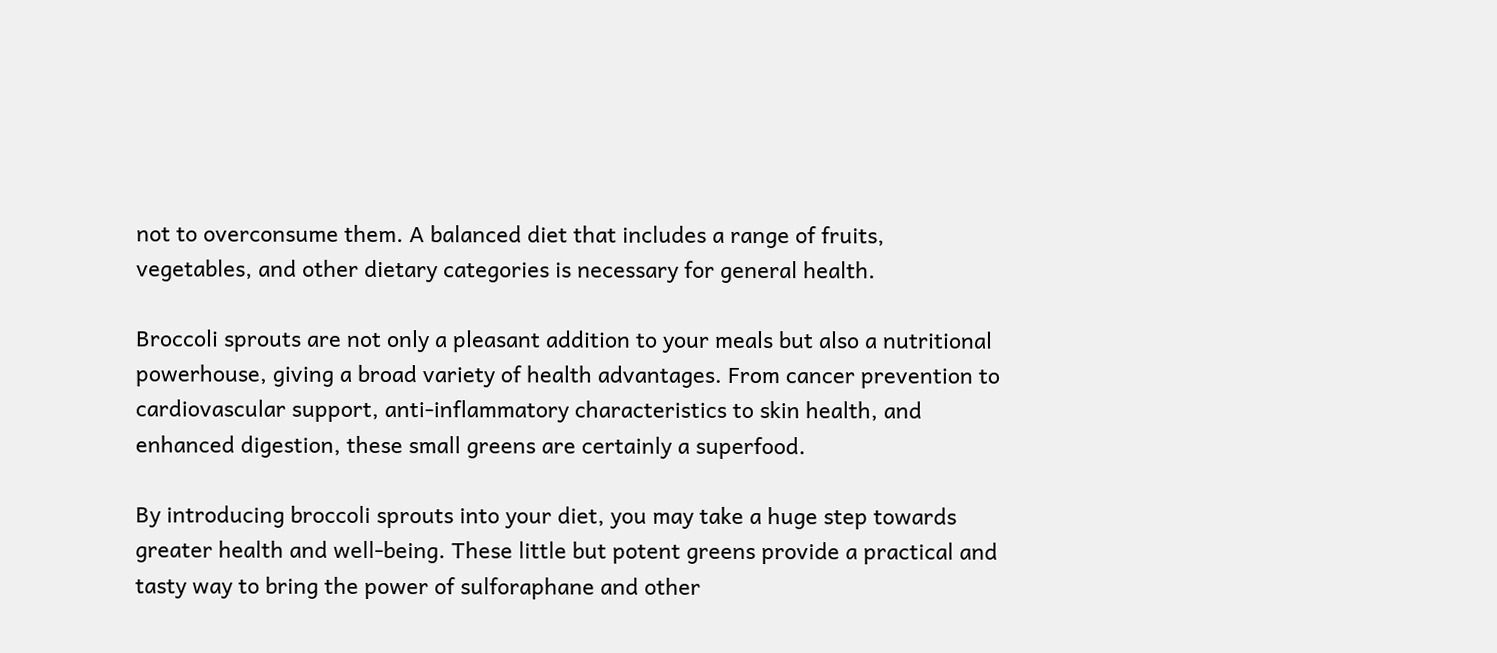not to overconsume them. A balanced diet that includes a range of fruits, vegetables, and other dietary categories is necessary for general health.

Broccoli sprouts are not only a pleasant addition to your meals but also a nutritional powerhouse, giving a broad variety of health advantages. From cancer prevention to cardiovascular support, anti-inflammatory characteristics to skin health, and enhanced digestion, these small greens are certainly a superfood.

By introducing broccoli sprouts into your diet, you may take a huge step towards greater health and well-being. These little but potent greens provide a practical and tasty way to bring the power of sulforaphane and other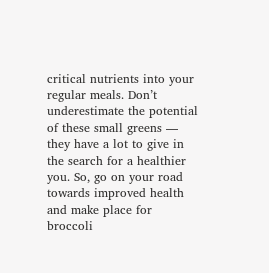critical nutrients into your regular meals. Don’t underestimate the potential of these small greens — they have a lot to give in the search for a healthier you. So, go on your road towards improved health and make place for broccoli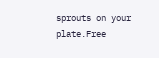sprouts on your plate.Free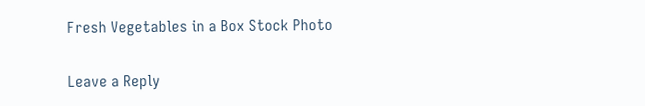Fresh Vegetables in a Box Stock Photo

Leave a Reply